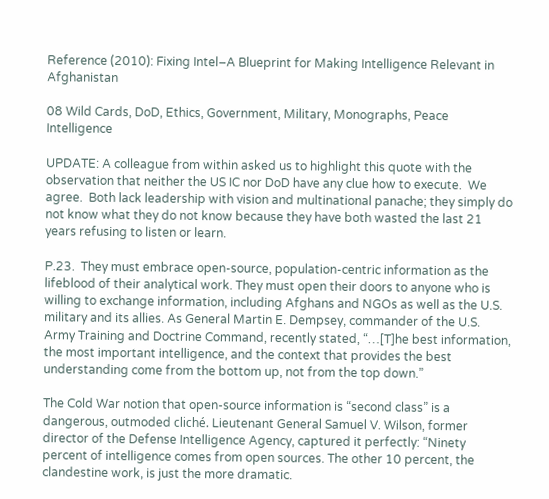Reference (2010): Fixing Intel–A Blueprint for Making Intelligence Relevant in Afghanistan

08 Wild Cards, DoD, Ethics, Government, Military, Monographs, Peace Intelligence

UPDATE: A colleague from within asked us to highlight this quote with the observation that neither the US IC nor DoD have any clue how to execute.  We agree.  Both lack leadership with vision and multinational panache; they simply do not know what they do not know because they have both wasted the last 21 years refusing to listen or learn.

P.23.  They must embrace open-source, population-centric information as the lifeblood of their analytical work. They must open their doors to anyone who is willing to exchange information, including Afghans and NGOs as well as the U.S. military and its allies. As General Martin E. Dempsey, commander of the U.S. Army Training and Doctrine Command, recently stated, “…[T]he best information, the most important intelligence, and the context that provides the best understanding come from the bottom up, not from the top down.”

The Cold War notion that open-source information is “second class” is a dangerous, outmoded cliché. Lieutenant General Samuel V. Wilson, former director of the Defense Intelligence Agency, captured it perfectly: “Ninety percent of intelligence comes from open sources. The other 10 percent, the clandestine work, is just the more dramatic.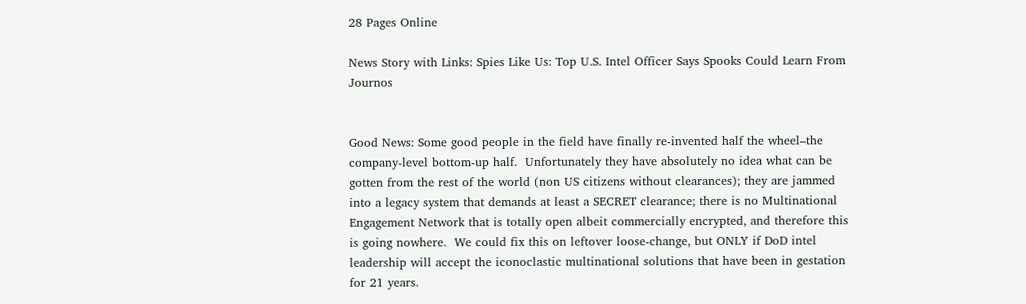28 Pages Online

News Story with Links: Spies Like Us: Top U.S. Intel Officer Says Spooks Could Learn From Journos


Good News: Some good people in the field have finally re-invented half the wheel–the company-level bottom-up half.  Unfortunately they have absolutely no idea what can be gotten from the rest of the world (non US citizens without clearances); they are jammed into a legacy system that demands at least a SECRET clearance; there is no Multinational Engagement Network that is totally open albeit commercially encrypted, and therefore this is going nowhere.  We could fix this on leftover loose-change, but ONLY if DoD intel leadership will accept the iconoclastic multinational solutions that have been in gestation for 21 years.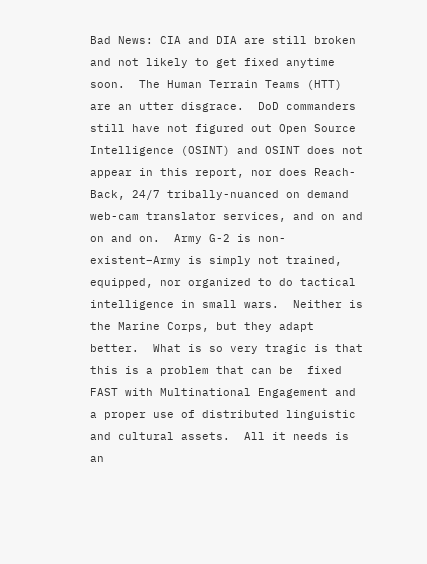Bad News: CIA and DIA are still broken and not likely to get fixed anytime soon.  The Human Terrain Teams (HTT) are an utter disgrace.  DoD commanders still have not figured out Open Source Intelligence (OSINT) and OSINT does not appear in this report, nor does Reach-Back, 24/7 tribally-nuanced on demand web-cam translator services, and on and on and on.  Army G-2 is non-existent–Army is simply not trained, equipped, nor organized to do tactical intelligence in small wars.  Neither is the Marine Corps, but they adapt better.  What is so very tragic is that this is a problem that can be  fixed FAST with Multinational Engagement and a proper use of distributed linguistic and cultural assets.  All it needs is an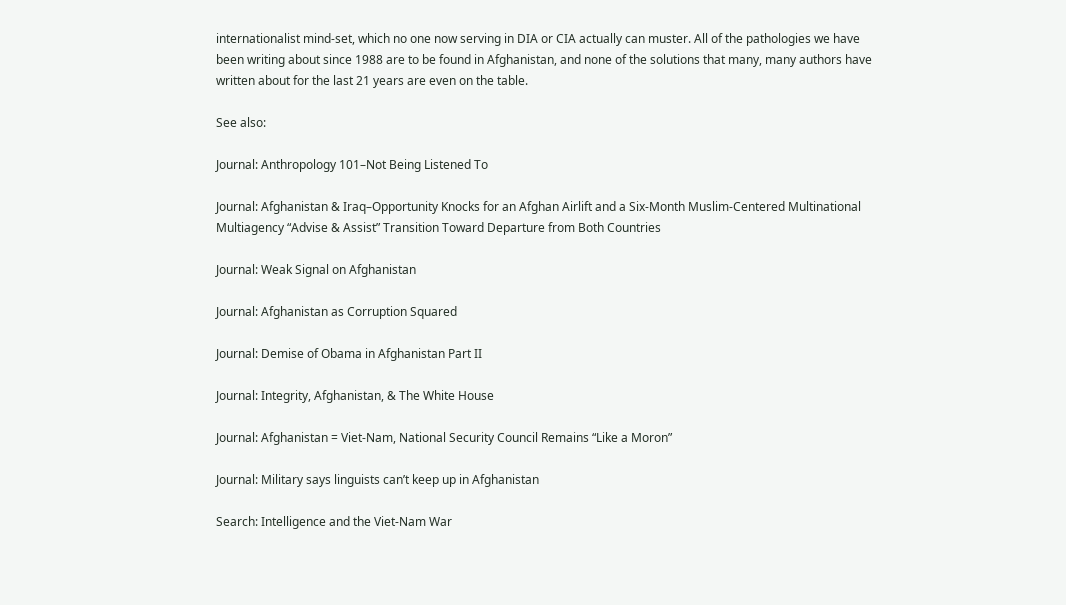internationalist mind-set, which no one now serving in DIA or CIA actually can muster. All of the pathologies we have been writing about since 1988 are to be found in Afghanistan, and none of the solutions that many, many authors have written about for the last 21 years are even on the table.

See also:

Journal: Anthropology 101–Not Being Listened To

Journal: Afghanistan & Iraq–Opportunity Knocks for an Afghan Airlift and a Six-Month Muslim-Centered Multinational Multiagency “Advise & Assist” Transition Toward Departure from Both Countries

Journal: Weak Signal on Afghanistan

Journal: Afghanistan as Corruption Squared

Journal: Demise of Obama in Afghanistan Part II

Journal: Integrity, Afghanistan, & The White House

Journal: Afghanistan = Viet-Nam, National Security Council Remains “Like a Moron”

Journal: Military says linguists can’t keep up in Afghanistan

Search: Intelligence and the Viet-Nam War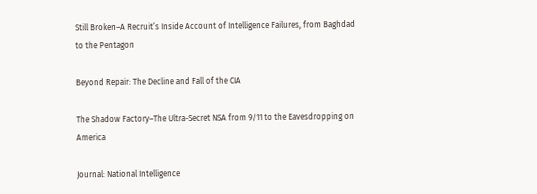Still Broken–A Recruit’s Inside Account of Intelligence Failures, from Baghdad to the Pentagon

Beyond Repair: The Decline and Fall of the CIA

The Shadow Factory–The Ultra-Secret NSA from 9/11 to the Eavesdropping on America

Journal: National Intelligence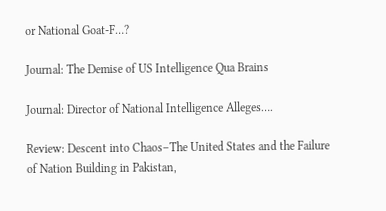or National Goat-F…?

Journal: The Demise of US Intelligence Qua Brains

Journal: Director of National Intelligence Alleges….

Review: Descent into Chaos–The United States and the Failure of Nation Building in Pakistan,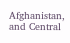Afghanistan, and Central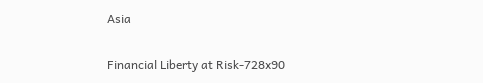Asia

Financial Liberty at Risk-728x90